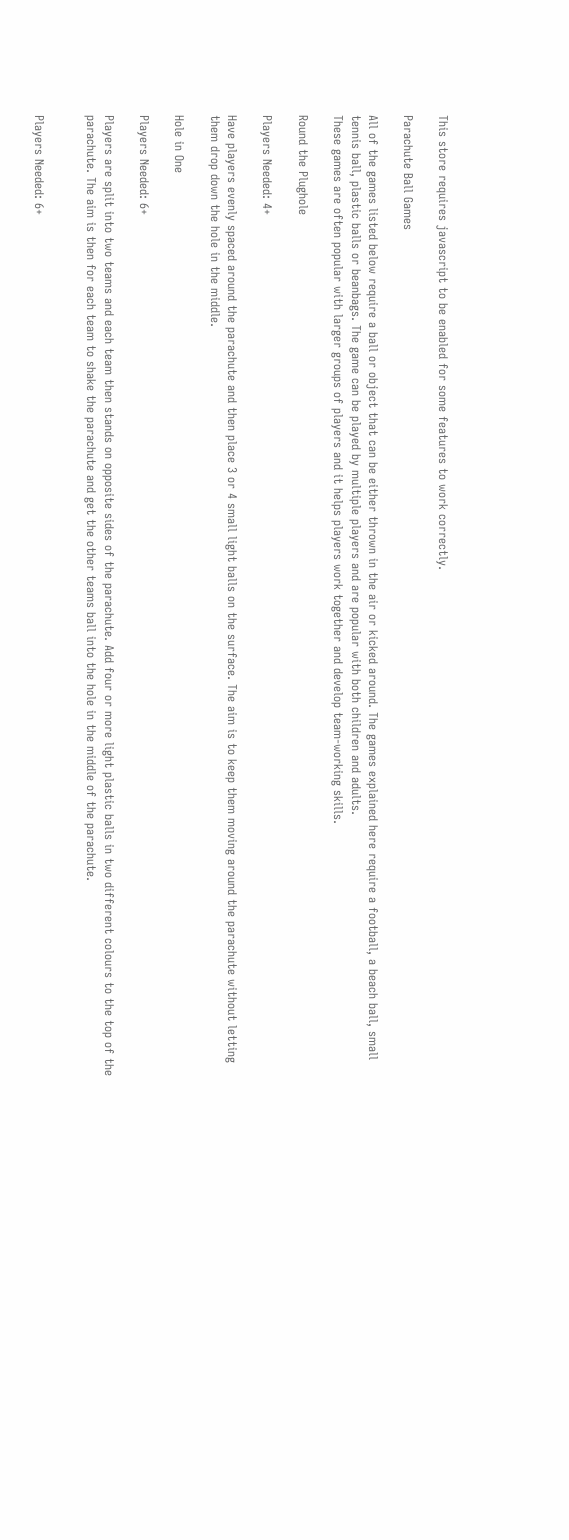This store requires javascript to be enabled for some features to work correctly.

Parachute Ball Games

All of the games listed below require a ball or object that can be either thrown in the air or kicked around. The games explained here require a football, a beach ball, small tennis ball, plastic balls or beanbags. The game can be played by multiple players and are popular with both children and adults.
These games are often popular with larger groups of players and it helps players work together and develop team-working skills.

Round the Plughole

Players Needed: 4+

Have players evenly spaced around the parachute and then place 3 or 4 small light balls on the surface. The aim is to keep them moving around the parachute without letting them drop down the hole in the middle.

Hole in One

Players Needed: 6+

Players are split into two teams and each team then stands on opposite sides of the parachute. Add four or more light plastic balls in two different colours to the top of the parachute. The aim is then for each team to shake the parachute and get the other teams ball into the hole in the middle of the parachute.


Players Needed: 6+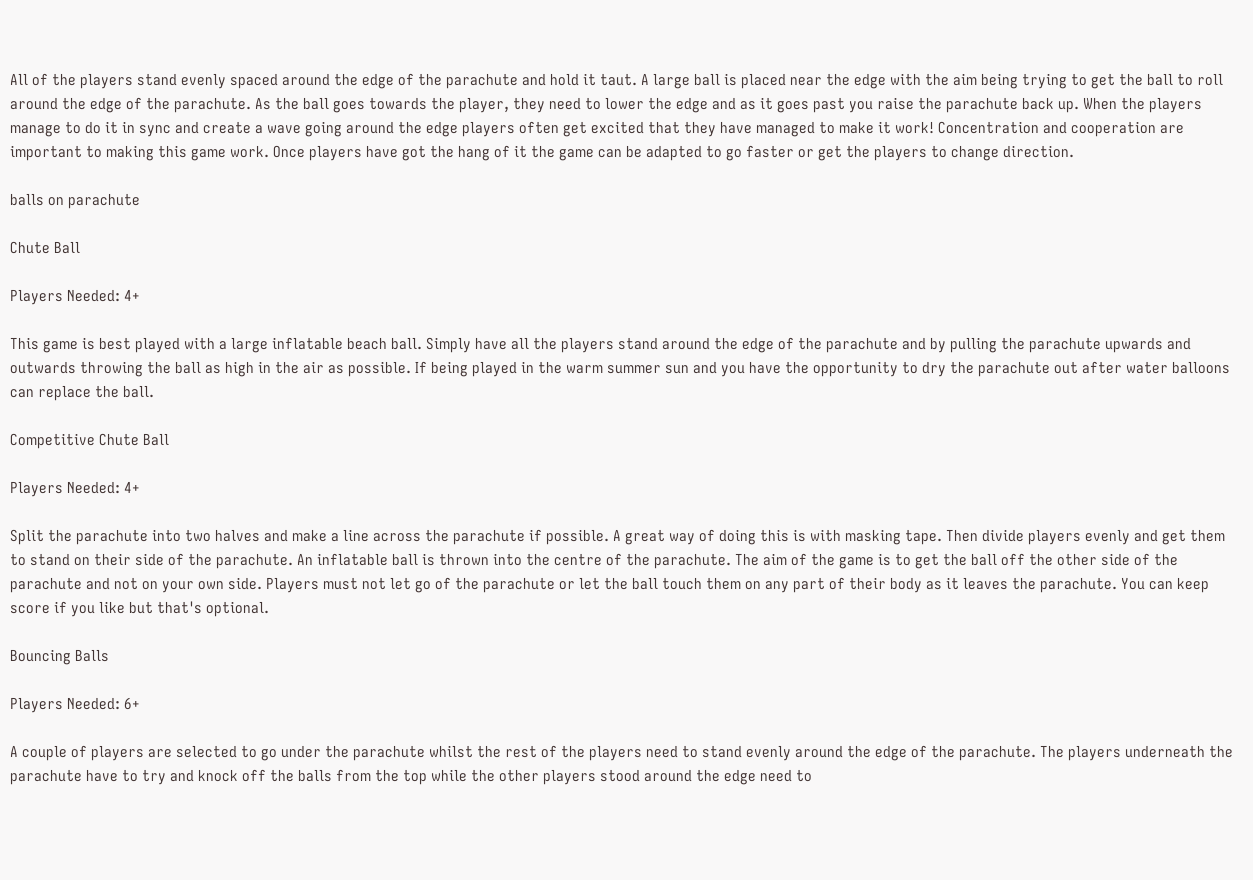All of the players stand evenly spaced around the edge of the parachute and hold it taut. A large ball is placed near the edge with the aim being trying to get the ball to roll around the edge of the parachute. As the ball goes towards the player, they need to lower the edge and as it goes past you raise the parachute back up. When the players manage to do it in sync and create a wave going around the edge players often get excited that they have managed to make it work! Concentration and cooperation are important to making this game work. Once players have got the hang of it the game can be adapted to go faster or get the players to change direction.

balls on parachute

Chute Ball

Players Needed: 4+

This game is best played with a large inflatable beach ball. Simply have all the players stand around the edge of the parachute and by pulling the parachute upwards and outwards throwing the ball as high in the air as possible. If being played in the warm summer sun and you have the opportunity to dry the parachute out after water balloons can replace the ball.

Competitive Chute Ball

Players Needed: 4+

Split the parachute into two halves and make a line across the parachute if possible. A great way of doing this is with masking tape. Then divide players evenly and get them to stand on their side of the parachute. An inflatable ball is thrown into the centre of the parachute. The aim of the game is to get the ball off the other side of the parachute and not on your own side. Players must not let go of the parachute or let the ball touch them on any part of their body as it leaves the parachute. You can keep score if you like but that's optional.

Bouncing Balls

Players Needed: 6+

A couple of players are selected to go under the parachute whilst the rest of the players need to stand evenly around the edge of the parachute. The players underneath the parachute have to try and knock off the balls from the top while the other players stood around the edge need to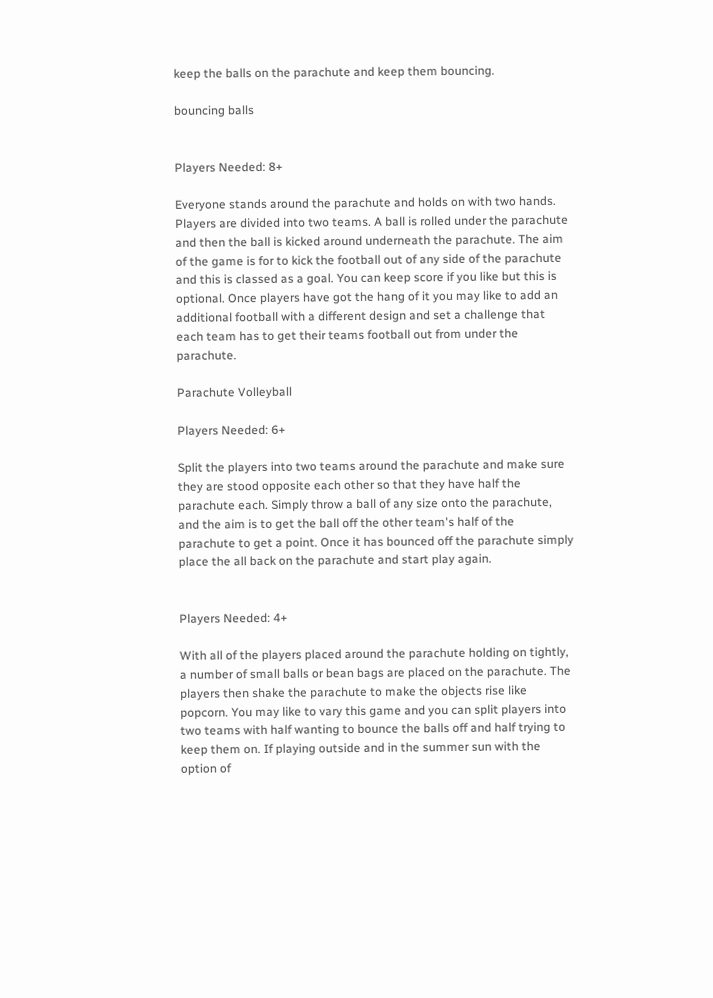keep the balls on the parachute and keep them bouncing.

bouncing balls


Players Needed: 8+

Everyone stands around the parachute and holds on with two hands. Players are divided into two teams. A ball is rolled under the parachute and then the ball is kicked around underneath the parachute. The aim of the game is for to kick the football out of any side of the parachute and this is classed as a goal. You can keep score if you like but this is optional. Once players have got the hang of it you may like to add an additional football with a different design and set a challenge that each team has to get their teams football out from under the parachute.

Parachute Volleyball

Players Needed: 6+

Split the players into two teams around the parachute and make sure they are stood opposite each other so that they have half the parachute each. Simply throw a ball of any size onto the parachute, and the aim is to get the ball off the other team's half of the parachute to get a point. Once it has bounced off the parachute simply place the all back on the parachute and start play again.


Players Needed: 4+

With all of the players placed around the parachute holding on tightly, a number of small balls or bean bags are placed on the parachute. The players then shake the parachute to make the objects rise like popcorn. You may like to vary this game and you can split players into two teams with half wanting to bounce the balls off and half trying to keep them on. If playing outside and in the summer sun with the option of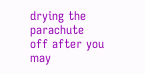drying the parachute off after you may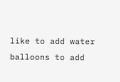like to add water balloons to add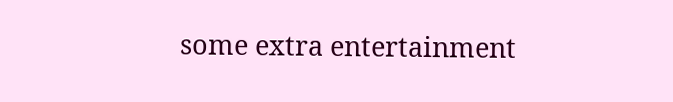some extra entertainment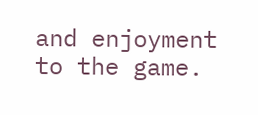and enjoyment to the game.